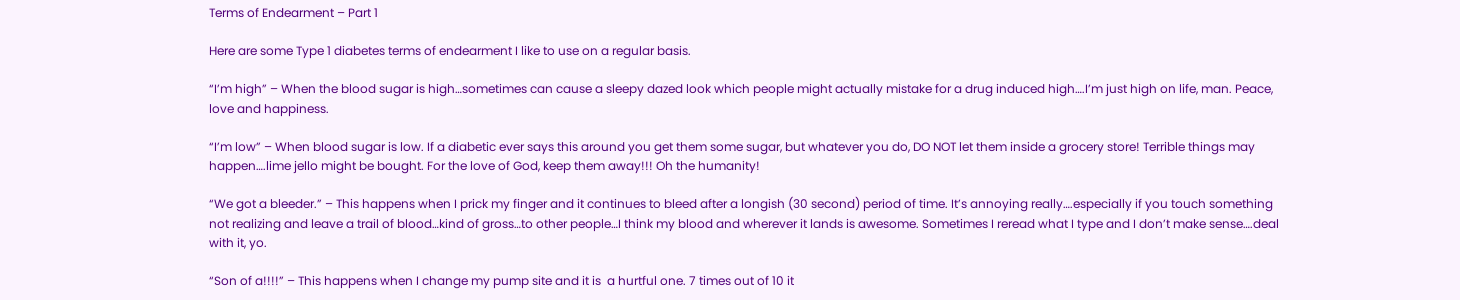Terms of Endearment – Part 1

Here are some Type 1 diabetes terms of endearment I like to use on a regular basis.

“I’m high” – When the blood sugar is high…sometimes can cause a sleepy dazed look which people might actually mistake for a drug induced high….I’m just high on life, man. Peace, love and happiness.

“I’m low” – When blood sugar is low. If a diabetic ever says this around you get them some sugar, but whatever you do, DO NOT let them inside a grocery store! Terrible things may happen….lime jello might be bought. For the love of God, keep them away!!! Oh the humanity!

“We got a bleeder.” – This happens when I prick my finger and it continues to bleed after a longish (30 second) period of time. It’s annoying really….especially if you touch something not realizing and leave a trail of blood…kind of gross…to other people…I think my blood and wherever it lands is awesome. Sometimes I reread what I type and I don’t make sense….deal with it, yo.

“Son of a!!!!” – This happens when I change my pump site and it is  a hurtful one. 7 times out of 10 it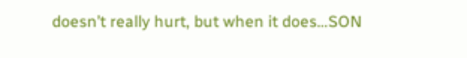doesn’t really hurt, but when it does…SON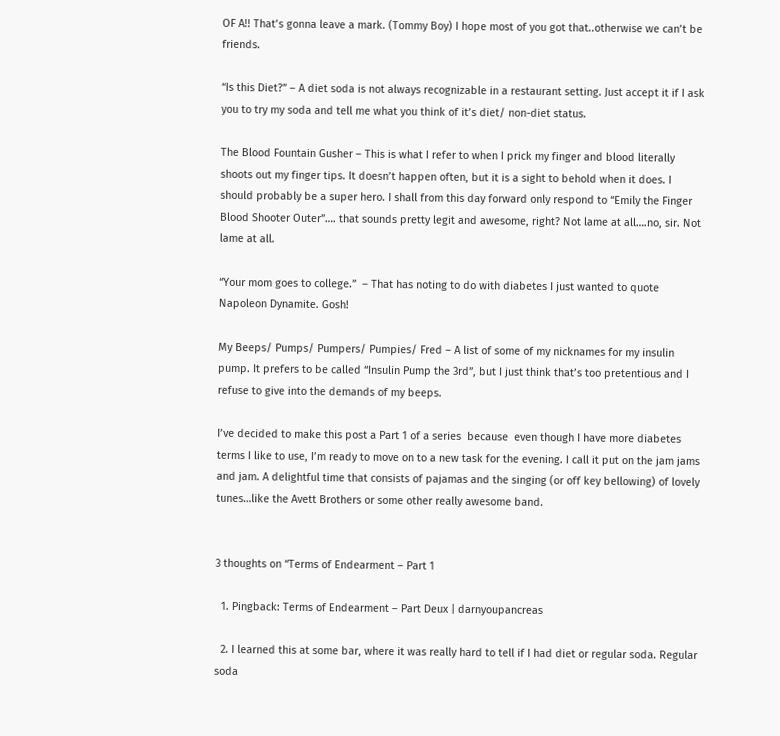OF A!! That’s gonna leave a mark. (Tommy Boy) I hope most of you got that..otherwise we can’t be friends.

“Is this Diet?” – A diet soda is not always recognizable in a restaurant setting. Just accept it if I ask you to try my soda and tell me what you think of it’s diet/ non-diet status.

The Blood Fountain Gusher – This is what I refer to when I prick my finger and blood literally shoots out my finger tips. It doesn’t happen often, but it is a sight to behold when it does. I should probably be a super hero. I shall from this day forward only respond to “Emily the Finger Blood Shooter Outer”…. that sounds pretty legit and awesome, right? Not lame at all….no, sir. Not lame at all.

“Your mom goes to college.”  – That has noting to do with diabetes I just wanted to quote Napoleon Dynamite. Gosh!

My Beeps/ Pumps/ Pumpers/ Pumpies/ Fred – A list of some of my nicknames for my insulin pump. It prefers to be called “Insulin Pump the 3rd”, but I just think that’s too pretentious and I refuse to give into the demands of my beeps.

I’ve decided to make this post a Part 1 of a series  because  even though I have more diabetes terms I like to use, I’m ready to move on to a new task for the evening. I call it put on the jam jams and jam. A delightful time that consists of pajamas and the singing (or off key bellowing) of lovely tunes…like the Avett Brothers or some other really awesome band.


3 thoughts on “Terms of Endearment – Part 1

  1. Pingback: Terms of Endearment – Part Deux | darnyoupancreas

  2. I learned this at some bar, where it was really hard to tell if I had diet or regular soda. Regular soda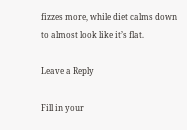fizzes more, while diet calms down to almost look like it’s flat.

Leave a Reply

Fill in your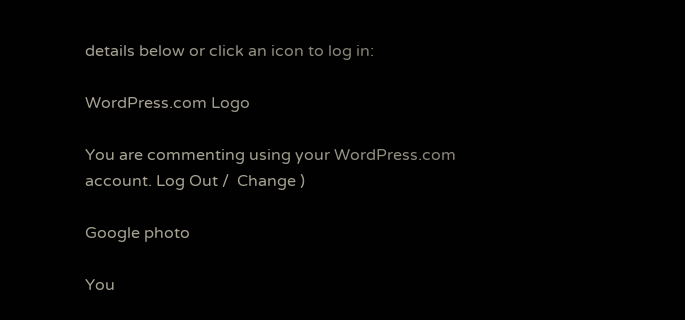details below or click an icon to log in:

WordPress.com Logo

You are commenting using your WordPress.com account. Log Out /  Change )

Google photo

You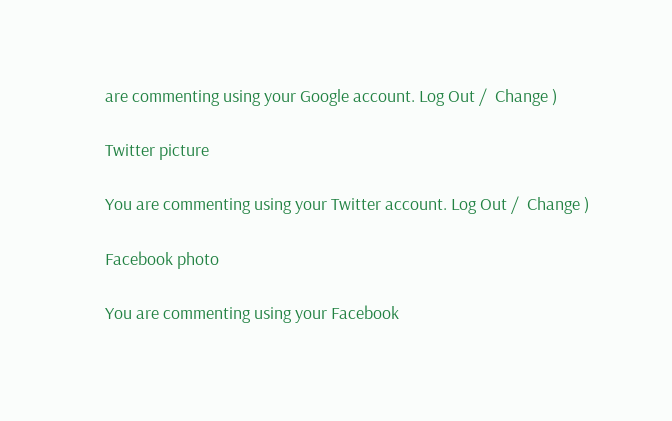are commenting using your Google account. Log Out /  Change )

Twitter picture

You are commenting using your Twitter account. Log Out /  Change )

Facebook photo

You are commenting using your Facebook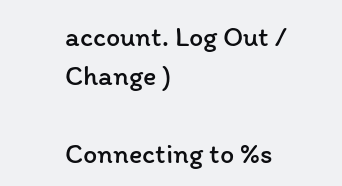account. Log Out /  Change )

Connecting to %s